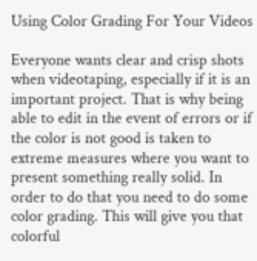Using Color Grading For Your Videos

Everyone wants clear and crisp shots when videotaping, especially if it is an important project. That is why being able to edit in the event of errors or if the color is not good is taken to extreme measures where you want to present something really solid. In order to do that you need to do some color grading. This will give you that colorful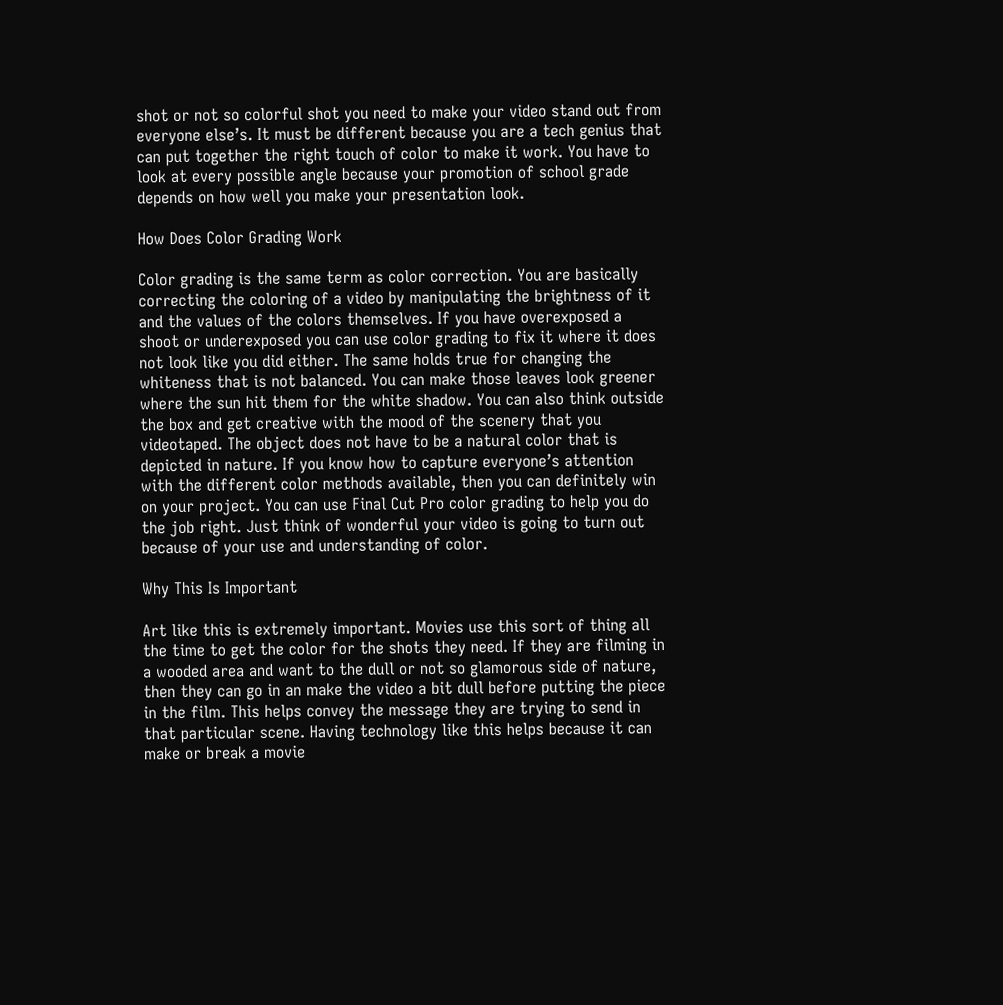shot or not so colorful shot you need to make your video stand out from everyone else’s. It must be different because you are a tech genius that can put together the right touch of color to make it work. You have to look at every possible angle because your promotion of school grade depends on how well you make your presentation look.

How Does Color Grading Work

Color grading is the same term as color correction. You are basically correcting the coloring of a video by manipulating the brightness of it and the values of the colors themselves. If you have overexposed a shoot or underexposed you can use color grading to fix it where it does not look like you did either. The same holds true for changing the whiteness that is not balanced. You can make those leaves look greener where the sun hit them for the white shadow. You can also think outside the box and get creative with the mood of the scenery that you videotaped. The object does not have to be a natural color that is depicted in nature. If you know how to capture everyone’s attention with the different color methods available, then you can definitely win on your project. You can use Final Cut Pro color grading to help you do the job right. Just think of wonderful your video is going to turn out because of your use and understanding of color.

Why This Is Important

Art like this is extremely important. Movies use this sort of thing all the time to get the color for the shots they need. If they are filming in a wooded area and want to the dull or not so glamorous side of nature, then they can go in an make the video a bit dull before putting the piece in the film. This helps convey the message they are trying to send in that particular scene. Having technology like this helps because it can make or break a movie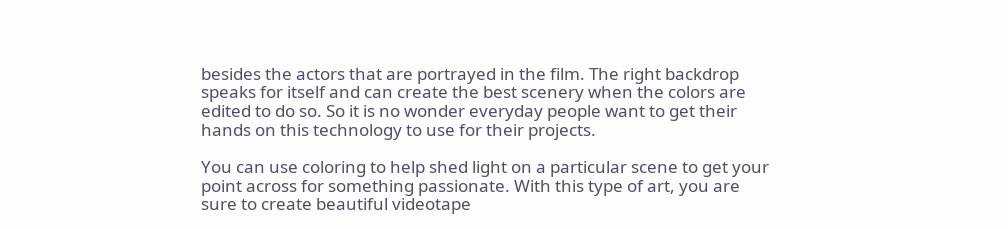besides the actors that are portrayed in the film. The right backdrop speaks for itself and can create the best scenery when the colors are edited to do so. So it is no wonder everyday people want to get their hands on this technology to use for their projects.

You can use coloring to help shed light on a particular scene to get your point across for something passionate. With this type of art, you are sure to create beautiful videotape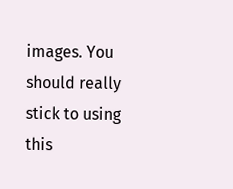images. You should really stick to using this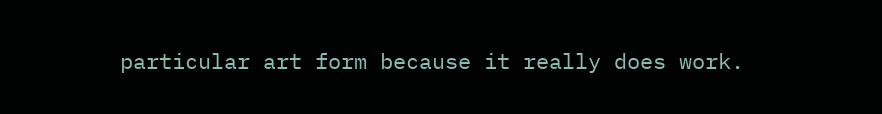particular art form because it really does work.